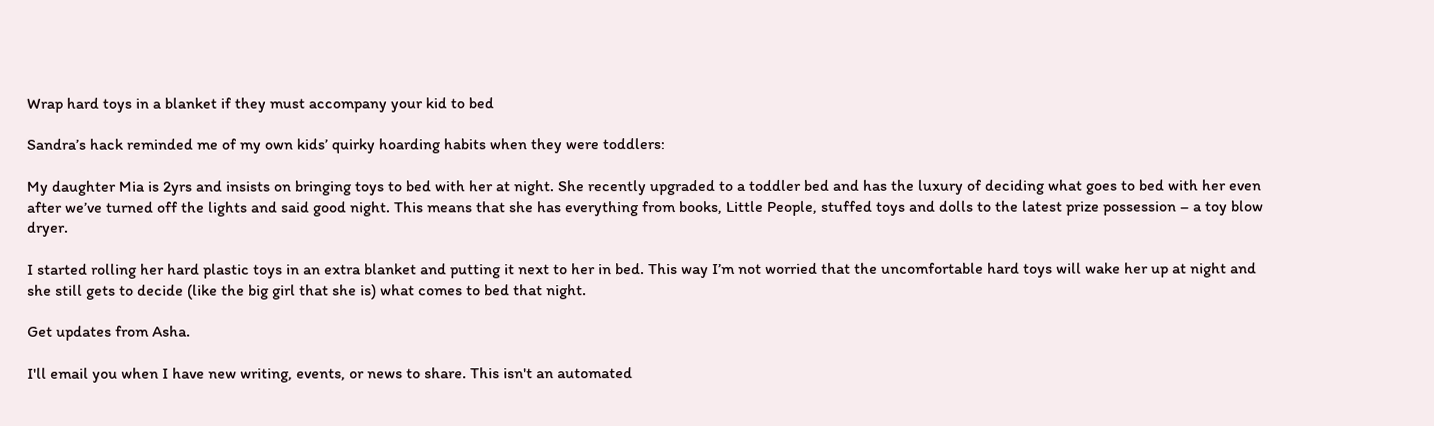Wrap hard toys in a blanket if they must accompany your kid to bed

Sandra’s hack reminded me of my own kids’ quirky hoarding habits when they were toddlers:

My daughter Mia is 2yrs and insists on bringing toys to bed with her at night. She recently upgraded to a toddler bed and has the luxury of deciding what goes to bed with her even after we’ve turned off the lights and said good night. This means that she has everything from books, Little People, stuffed toys and dolls to the latest prize possession – a toy blow dryer.

I started rolling her hard plastic toys in an extra blanket and putting it next to her in bed. This way I’m not worried that the uncomfortable hard toys will wake her up at night and she still gets to decide (like the big girl that she is) what comes to bed that night.

Get updates from Asha.

I'll email you when I have new writing, events, or news to share. This isn't an automated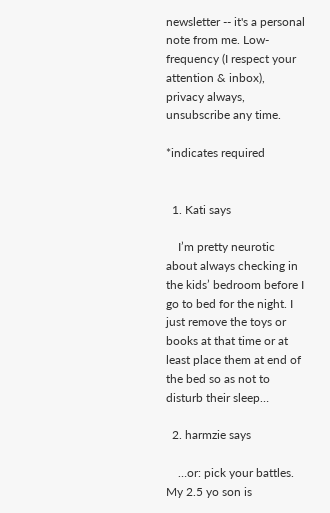newsletter -- it's a personal note from me. Low-frequency (I respect your attention & inbox), privacy always, unsubscribe any time.

*indicates required


  1. Kati says

    I’m pretty neurotic about always checking in the kids’ bedroom before I go to bed for the night. I just remove the toys or books at that time or at least place them at end of the bed so as not to disturb their sleep…

  2. harmzie says

    …or: pick your battles. My 2.5 yo son is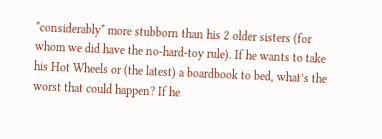*considerably* more stubborn than his 2 older sisters (for whom we did have the no-hard-toy rule). If he wants to take his Hot Wheels or (the latest) a boardbook to bed, what’s the worst that could happen? If he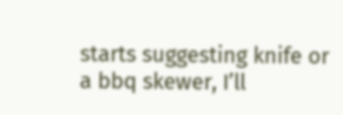starts suggesting knife or a bbq skewer, I’ll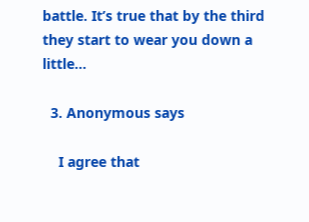battle. It’s true that by the third they start to wear you down a little…

  3. Anonymous says

    I agree that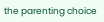the parenting choice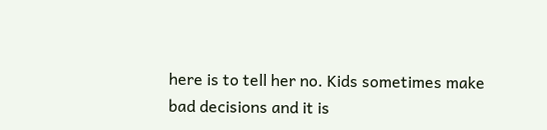here is to tell her no. Kids sometimes make bad decisions and it is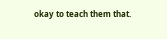okay to teach them that.